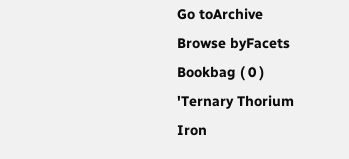Go toArchive
Browse byFacets
Bookbag ( 0 )
'Ternary Thorium Iron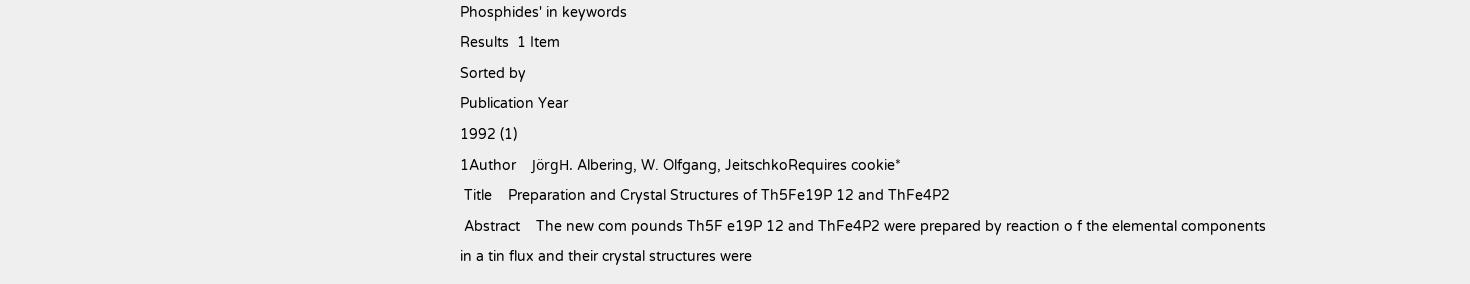Phosphides' in keywords
Results  1 Item
Sorted by
Publication Year
1992 (1)
1Author    JörgH. Albering, W. Olfgang, JeitschkoRequires cookie*
 Title    Preparation and Crystal Structures of Th5Fe19P 12 and ThFe4P2
 Abstract    The new com pounds Th5F e19P 12 and ThFe4P2 were prepared by reaction o f the elemental components in a tin flux and their crystal structures were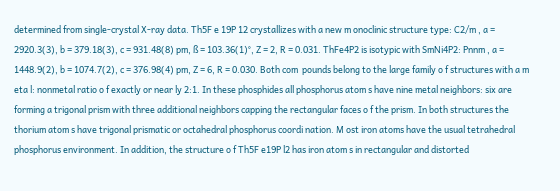determined from single-crystal X-ray data. Th5F e 19P 12 crystallizes with a new m onoclinic structure type: C2/m , a = 2920.3(3), b = 379.18(3), c = 931.48(8) pm, ß = 103.36(1)°, Z = 2, R = 0.031. ThFe4P2 is isotypic with SmNi4P2: Pnnm , a = 1448.9(2), b = 1074.7(2), c = 376.98(4) pm, Z = 6, R = 0.030. Both com  pounds belong to the large family o f structures with a m eta l: nonmetal ratio o f exactly or near ly 2:1. In these phosphides all phosphorus atom s have nine metal neighbors: six are forming a trigonal prism with three additional neighbors capping the rectangular faces o f the prism. In both structures the thorium atom s have trigonal prismatic or octahedral phosphorus coordi nation. M ost iron atoms have the usual tetrahedral phosphorus environment. In addition, the structure o f Th5F e19P l2 has iron atom s in rectangular and distorted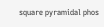square pyramidal phos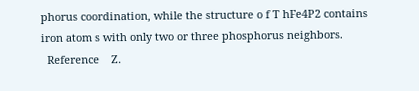phorus coordination, while the structure o f T hFe4P2 contains iron atom s with only two or three phosphorus neighbors.
  Reference    Z.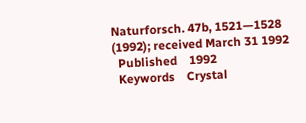Naturforsch. 47b, 1521—1528 (1992); received March 31 1992
  Published    1992
  Keywords    Crystal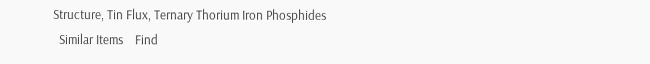Structure, Tin Flux, Ternary Thorium Iron Phosphides
  Similar Items    Find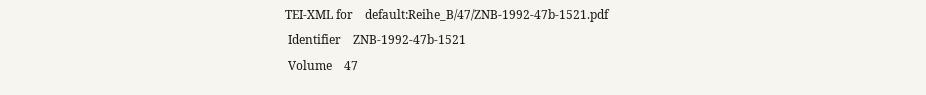TEI-XML for    default:Reihe_B/47/ZNB-1992-47b-1521.pdf
 Identifier    ZNB-1992-47b-1521
 Volume    47